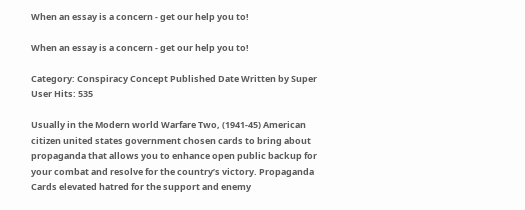When an essay is a concern - get our help you to!

When an essay is a concern - get our help you to!

Category: Conspiracy Concept Published Date Written by Super User Hits: 535

Usually in the Modern world Warfare Two, (1941-45) American citizen united states government chosen cards to bring about propaganda that allows you to enhance open public backup for your combat and resolve for the country’s victory. Propaganda Cards elevated hatred for the support and enemy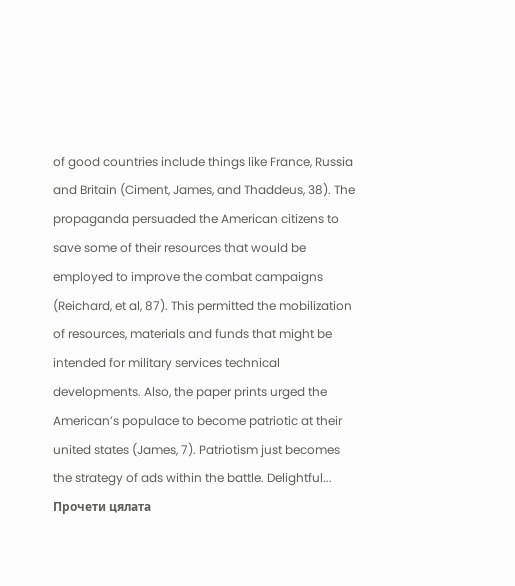of good countries include things like France, Russia and Britain (Ciment, James, and Thaddeus, 38). The propaganda persuaded the American citizens to save some of their resources that would be employed to improve the combat campaigns (Reichard, et al, 87). This permitted the mobilization of resources, materials and funds that might be intended for military services technical developments. Also, the paper prints urged the American’s populace to become patriotic at their united states (James, 7). Patriotism just becomes the strategy of ads within the battle. Delightful...
Прочети цялата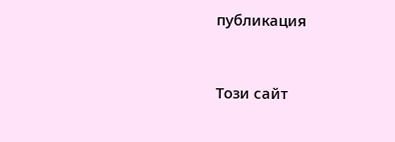публикация


Tози сайт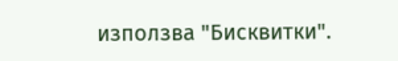използва "Бисквитки".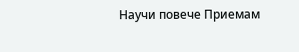Научи повече Приемам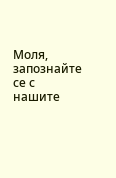Моля, запознайте се с нашите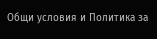Общи условия и Политика за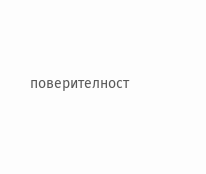поверителност